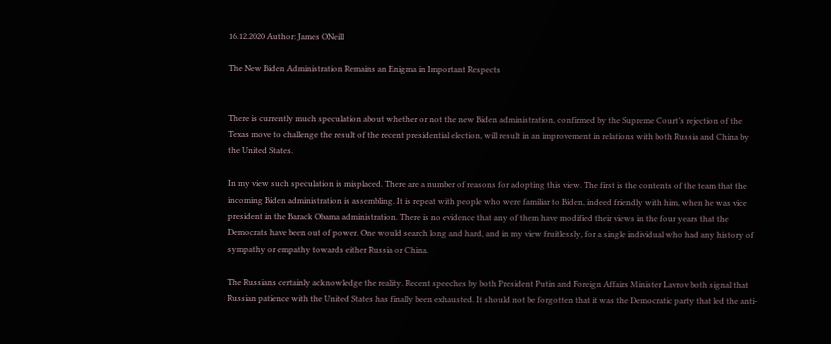16.12.2020 Author: James ONeill

The New Biden Administration Remains an Enigma in Important Respects


There is currently much speculation about whether or not the new Biden administration, confirmed by the Supreme Court’s rejection of the Texas move to challenge the result of the recent presidential election, will result in an improvement in relations with both Russia and China by the United States.

In my view such speculation is misplaced. There are a number of reasons for adopting this view. The first is the contents of the team that the incoming Biden administration is assembling. It is repeat with people who were familiar to Biden, indeed friendly with him, when he was vice president in the Barack Obama administration. There is no evidence that any of them have modified their views in the four years that the Democrats have been out of power. One would search long and hard, and in my view fruitlessly, for a single individual who had any history of sympathy or empathy towards either Russia or China.

The Russians certainly acknowledge the reality. Recent speeches by both President Putin and Foreign Affairs Minister Lavrov both signal that Russian patience with the United States has finally been exhausted. It should not be forgotten that it was the Democratic party that led the anti-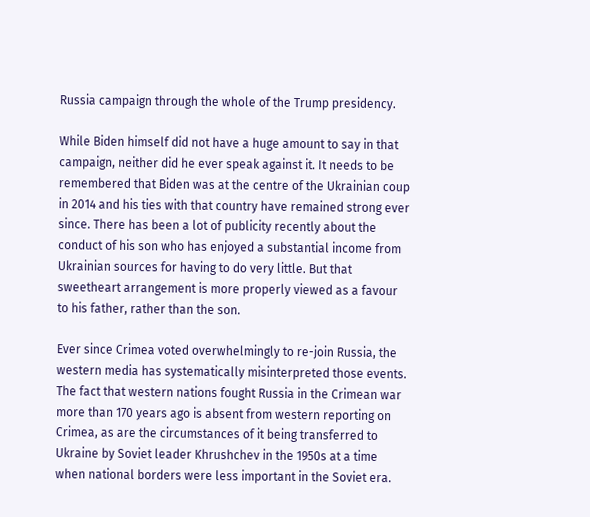Russia campaign through the whole of the Trump presidency.

While Biden himself did not have a huge amount to say in that campaign, neither did he ever speak against it. It needs to be remembered that Biden was at the centre of the Ukrainian coup in 2014 and his ties with that country have remained strong ever since. There has been a lot of publicity recently about the conduct of his son who has enjoyed a substantial income from Ukrainian sources for having to do very little. But that sweetheart arrangement is more properly viewed as a favour to his father, rather than the son.

Ever since Crimea voted overwhelmingly to re-join Russia, the western media has systematically misinterpreted those events. The fact that western nations fought Russia in the Crimean war more than 170 years ago is absent from western reporting on Crimea, as are the circumstances of it being transferred to Ukraine by Soviet leader Khrushchev in the 1950s at a time when national borders were less important in the Soviet era.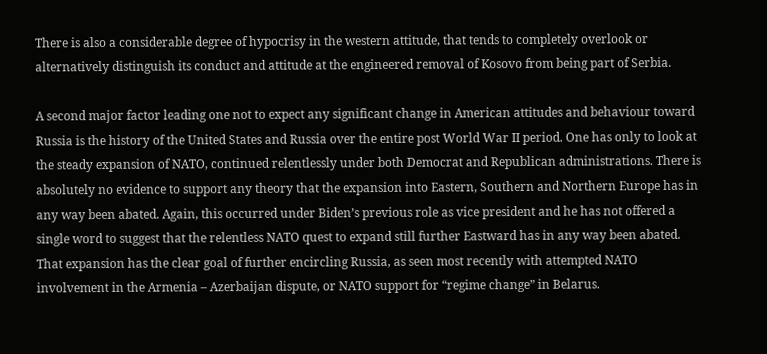There is also a considerable degree of hypocrisy in the western attitude, that tends to completely overlook or alternatively distinguish its conduct and attitude at the engineered removal of Kosovo from being part of Serbia.

A second major factor leading one not to expect any significant change in American attitudes and behaviour toward Russia is the history of the United States and Russia over the entire post World War II period. One has only to look at the steady expansion of NATO, continued relentlessly under both Democrat and Republican administrations. There is absolutely no evidence to support any theory that the expansion into Eastern, Southern and Northern Europe has in any way been abated. Again, this occurred under Biden’s previous role as vice president and he has not offered a single word to suggest that the relentless NATO quest to expand still further Eastward has in any way been abated. That expansion has the clear goal of further encircling Russia, as seen most recently with attempted NATO involvement in the Armenia – Azerbaijan dispute, or NATO support for “regime change” in Belarus.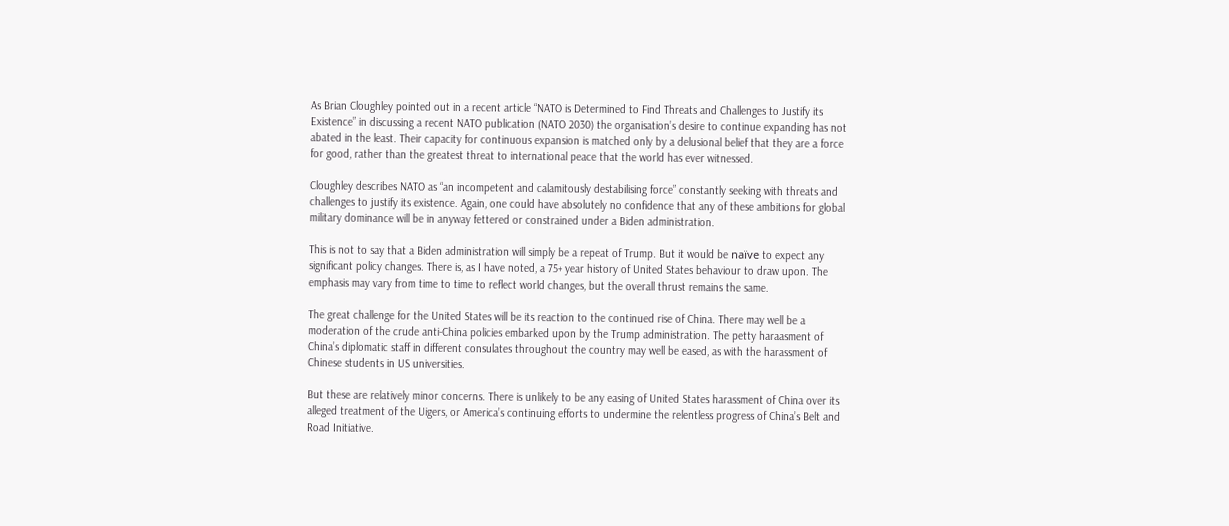As Brian Cloughley pointed out in a recent article “NATO is Determined to Find Threats and Challenges to Justify its Existence” in discussing a recent NATO publication (NATO 2030) the organisation’s desire to continue expanding has not abated in the least. Their capacity for continuous expansion is matched only by a delusional belief that they are a force for good, rather than the greatest threat to international peace that the world has ever witnessed.

Cloughley describes NATO as “an incompetent and calamitously destabilising force” constantly seeking with threats and challenges to justify its existence. Again, one could have absolutely no confidence that any of these ambitions for global military dominance will be in anyway fettered or constrained under a Biden administration.

This is not to say that a Biden administration will simply be a repeat of Trump. But it would be naïve to expect any significant policy changes. There is, as I have noted, a 75+ year history of United States behaviour to draw upon. The emphasis may vary from time to time to reflect world changes, but the overall thrust remains the same.

The great challenge for the United States will be its reaction to the continued rise of China. There may well be a moderation of the crude anti-China policies embarked upon by the Trump administration. The petty haraasment of China’s diplomatic staff in different consulates throughout the country may well be eased, as with the harassment of Chinese students in US universities.

But these are relatively minor concerns. There is unlikely to be any easing of United States harassment of China over its alleged treatment of the Uigers, or America’s continuing efforts to undermine the relentless progress of China’s Belt and Road Initiative.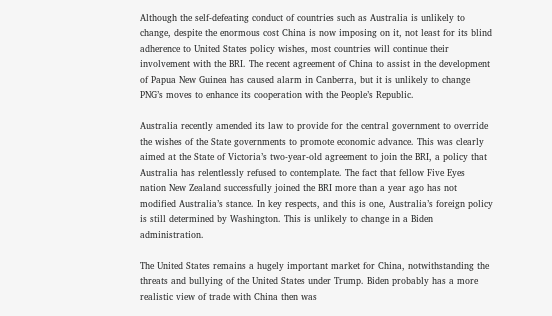Although the self-defeating conduct of countries such as Australia is unlikely to change, despite the enormous cost China is now imposing on it, not least for its blind adherence to United States policy wishes, most countries will continue their involvement with the BRI. The recent agreement of China to assist in the development of Papua New Guinea has caused alarm in Canberra, but it is unlikely to change PNG’s moves to enhance its cooperation with the People’s Republic.

Australia recently amended its law to provide for the central government to override the wishes of the State governments to promote economic advance. This was clearly aimed at the State of Victoria’s two-year-old agreement to join the BRI, a policy that Australia has relentlessly refused to contemplate. The fact that fellow Five Eyes nation New Zealand successfully joined the BRI more than a year ago has not modified Australia’s stance. In key respects, and this is one, Australia’s foreign policy is still determined by Washington. This is unlikely to change in a Biden administration.

The United States remains a hugely important market for China, notwithstanding the threats and bullying of the United States under Trump. Biden probably has a more realistic view of trade with China then was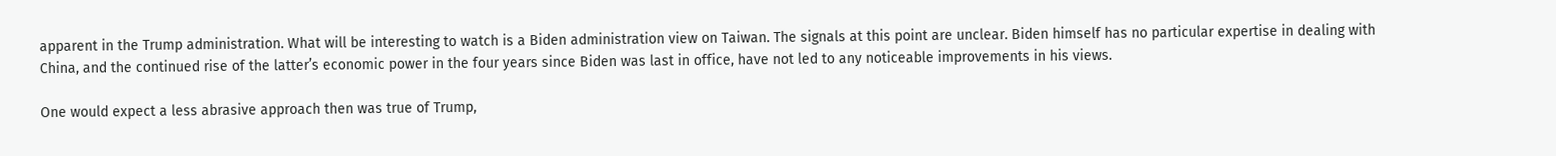apparent in the Trump administration. What will be interesting to watch is a Biden administration view on Taiwan. The signals at this point are unclear. Biden himself has no particular expertise in dealing with China, and the continued rise of the latter’s economic power in the four years since Biden was last in office, have not led to any noticeable improvements in his views.

One would expect a less abrasive approach then was true of Trump,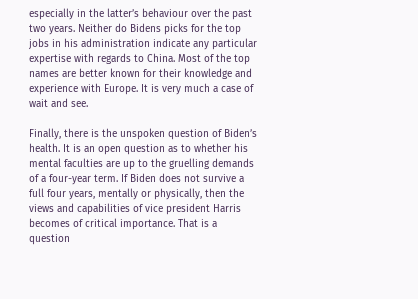especially in the latter’s behaviour over the past two years. Neither do Bidens picks for the top jobs in his administration indicate any particular expertise with regards to China. Most of the top names are better known for their knowledge and experience with Europe. It is very much a case of wait and see.

Finally, there is the unspoken question of Biden’s health. It is an open question as to whether his mental faculties are up to the gruelling demands of a four-year term. If Biden does not survive a full four years, mentally or physically, then the views and capabilities of vice president Harris becomes of critical importance. That is a question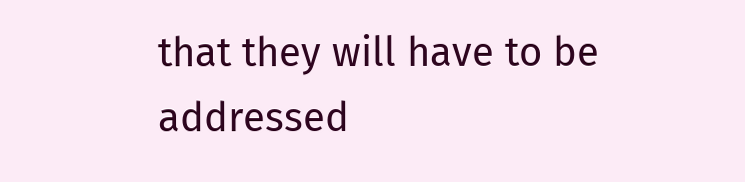that they will have to be addressed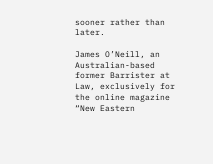sooner rather than later.

James O’Neill, an Australian-based former Barrister at Law, exclusively for the online magazine “New Eastern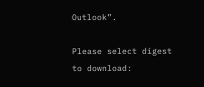Outlook”.

Please select digest to download: